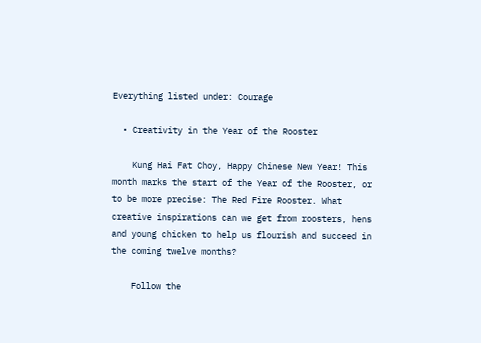Everything listed under: Courage

  • Creativity in the Year of the Rooster

    Kung Hai Fat Choy, Happy Chinese New Year! This month marks the start of the Year of the Rooster, or to be more precise: The Red Fire Rooster. What creative inspirations can we get from roosters, hens and young chicken to help us flourish and succeed in the coming twelve months?

    Follow the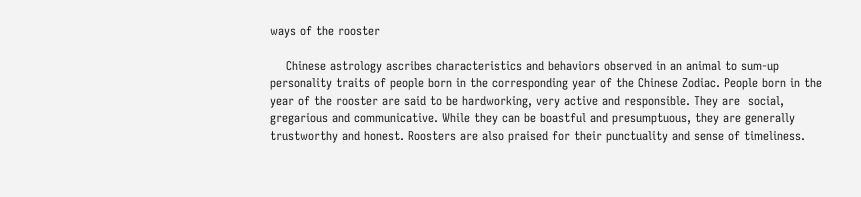ways of the rooster

    Chinese astrology ascribes characteristics and behaviors observed in an animal to sum-up personality traits of people born in the corresponding year of the Chinese Zodiac. People born in the year of the rooster are said to be hardworking, very active and responsible. They are  social, gregarious and communicative. While they can be boastful and presumptuous, they are generally trustworthy and honest. Roosters are also praised for their punctuality and sense of timeliness.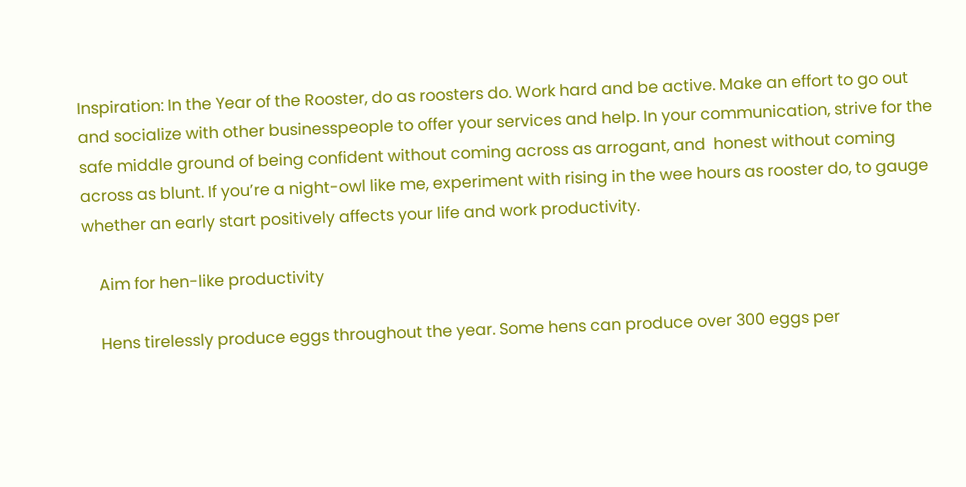Inspiration: In the Year of the Rooster, do as roosters do. Work hard and be active. Make an effort to go out and socialize with other businesspeople to offer your services and help. In your communication, strive for the safe middle ground of being confident without coming across as arrogant, and  honest without coming across as blunt. If you’re a night-owl like me, experiment with rising in the wee hours as rooster do, to gauge whether an early start positively affects your life and work productivity.

    Aim for hen-like productivity

    Hens tirelessly produce eggs throughout the year. Some hens can produce over 300 eggs per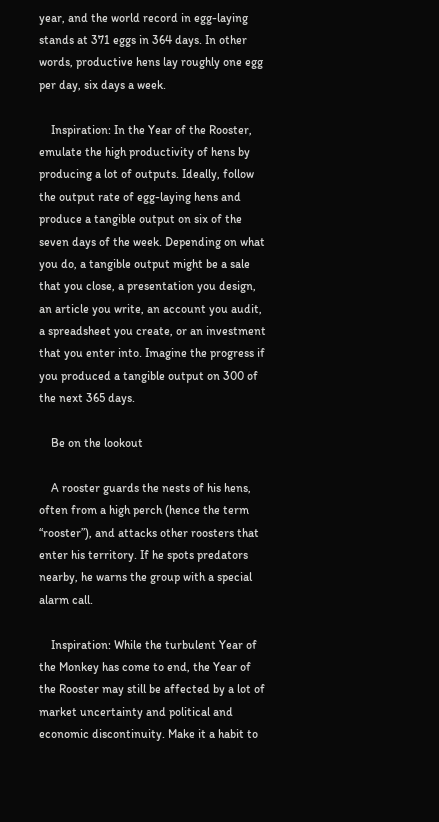year, and the world record in egg-laying stands at 371 eggs in 364 days. In other words, productive hens lay roughly one egg per day, six days a week.

    Inspiration: In the Year of the Rooster, emulate the high productivity of hens by producing a lot of outputs. Ideally, follow the output rate of egg-laying hens and produce a tangible output on six of the seven days of the week. Depending on what you do, a tangible output might be a sale that you close, a presentation you design, an article you write, an account you audit, a spreadsheet you create, or an investment that you enter into. Imagine the progress if you produced a tangible output on 300 of the next 365 days.

    Be on the lookout

    A rooster guards the nests of his hens, often from a high perch (hence the term “rooster”), and attacks other roosters that enter his territory. If he spots predators nearby, he warns the group with a special alarm call.

    Inspiration: While the turbulent Year of the Monkey has come to end, the Year of the Rooster may still be affected by a lot of market uncertainty and political and economic discontinuity. Make it a habit to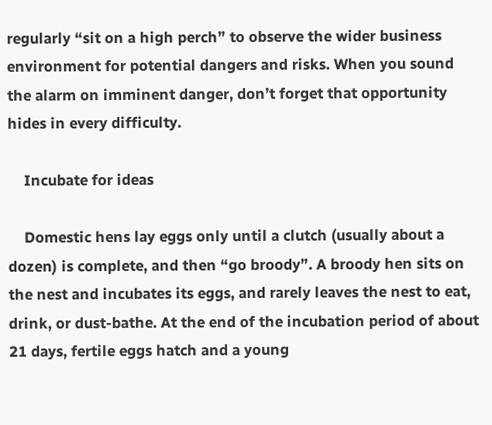regularly “sit on a high perch” to observe the wider business environment for potential dangers and risks. When you sound the alarm on imminent danger, don’t forget that opportunity hides in every difficulty.

    Incubate for ideas

    Domestic hens lay eggs only until a clutch (usually about a dozen) is complete, and then “go broody”. A broody hen sits on the nest and incubates its eggs, and rarely leaves the nest to eat, drink, or dust-bathe. At the end of the incubation period of about 21 days, fertile eggs hatch and a young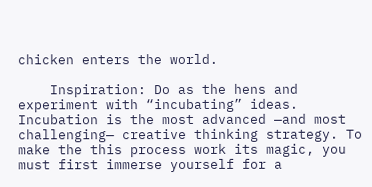chicken enters the world.

    Inspiration: Do as the hens and experiment with “incubating” ideas. Incubation is the most advanced —and most challenging— creative thinking strategy. To make the this process work its magic, you must first immerse yourself for a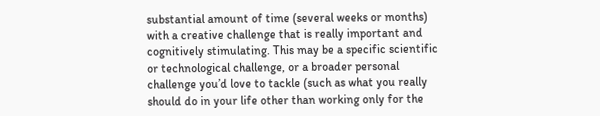substantial amount of time (several weeks or months) with a creative challenge that is really important and cognitively stimulating. This may be a specific scientific or technological challenge, or a broader personal challenge you’d love to tackle (such as what you really should do in your life other than working only for the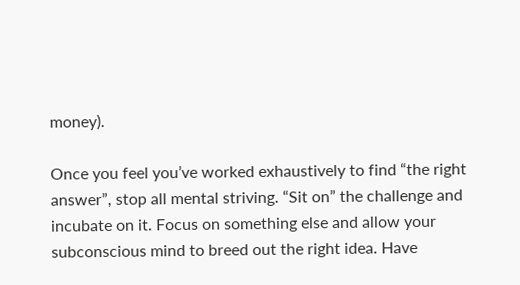money).

Once you feel you’ve worked exhaustively to find “the right answer”, stop all mental striving. “Sit on” the challenge and incubate on it. Focus on something else and allow your subconscious mind to breed out the right idea. Have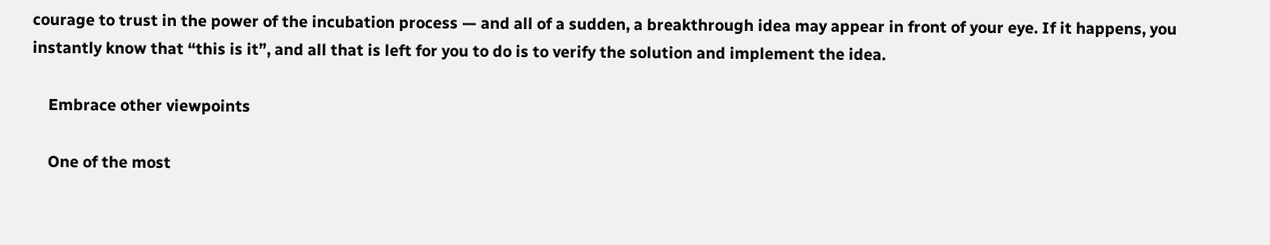courage to trust in the power of the incubation process — and all of a sudden, a breakthrough idea may appear in front of your eye. If it happens, you instantly know that “this is it”, and all that is left for you to do is to verify the solution and implement the idea.

    Embrace other viewpoints

    One of the most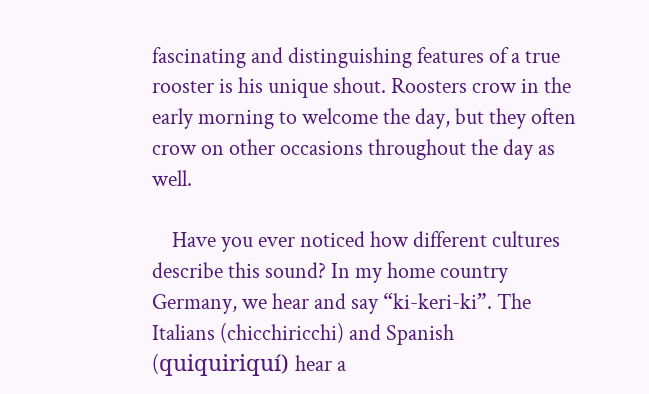fascinating and distinguishing features of a true rooster is his unique shout. Roosters crow in the early morning to welcome the day, but they often crow on other occasions throughout the day as well.

    Have you ever noticed how different cultures describe this sound? In my home country Germany, we hear and say “ki-keri-ki”. The Italians (chicchiricchi) and Spanish (quiquiriquí) hear a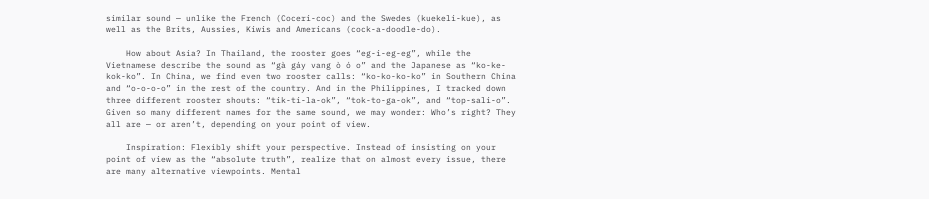similar sound — unlike the French (Coceri-coc) and the Swedes (kuekeli-kue), as well as the Brits, Aussies, Kiwis and Americans (cock-a-doodle-do).

    How about Asia? In Thailand, the rooster goes “eg-i-eg-eg”, while the Vietnamese describe the sound as “gà gáy vang ò ó o” and the Japanese as “ko-ke-kok-ko”. In China, we find even two rooster calls: “ko-ko-ko-ko” in Southern China and “o-o-o-o” in the rest of the country. And in the Philippines, I tracked down three different rooster shouts: “tik-ti-la-ok”, “tok-to-ga-ok”, and “top-sali-o”. Given so many different names for the same sound, we may wonder: Who’s right? They all are — or aren’t, depending on your point of view.

    Inspiration: Flexibly shift your perspective. Instead of insisting on your point of view as the “absolute truth”, realize that on almost every issue, there are many alternative viewpoints. Mental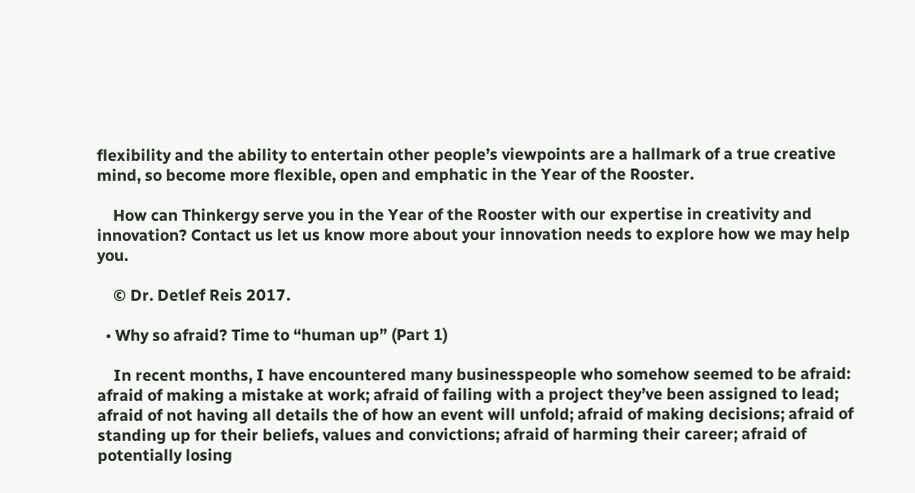flexibility and the ability to entertain other people’s viewpoints are a hallmark of a true creative mind, so become more flexible, open and emphatic in the Year of the Rooster.

    How can Thinkergy serve you in the Year of the Rooster with our expertise in creativity and innovation? Contact us let us know more about your innovation needs to explore how we may help you.

    © Dr. Detlef Reis 2017.

  • Why so afraid? Time to “human up” (Part 1)

    In recent months, I have encountered many businesspeople who somehow seemed to be afraid: afraid of making a mistake at work; afraid of failing with a project they’ve been assigned to lead; afraid of not having all details the of how an event will unfold; afraid of making decisions; afraid of standing up for their beliefs, values and convictions; afraid of harming their career; afraid of potentially losing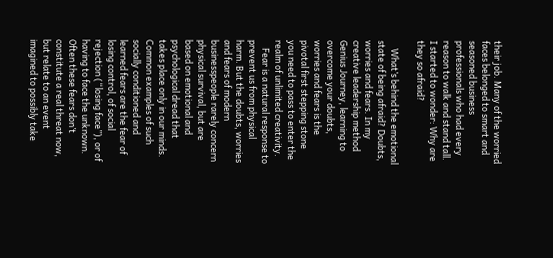their job. Many of the worried faces belonged to smart and seasoned business professionals who had every reason to walk and stand tall.  I started to wonder: Why are they so afraid?

    What’s behind the emotional state of being afraid? Doubts, worries and fears. In my creative leadership method Genius Journey, learning to overcome your doubts, worries and fears is the pivotal first stepping stone you need to pass to enter the realm of unlimited creativity.
    Fear is a natural response to prevent us from physical harm. But the doubts, worries and fears of modern businesspeople rarely concern physical survival, but are based on emotional and psychological dread that  takes place only in our minds. Common examples of such socially conditioned and learned fears are the fear of losing control, of social rejection (“losing face”), or of having to face the unknown. Often these fears don’t constitute a real threat now, but relate to an event imagined to possibly take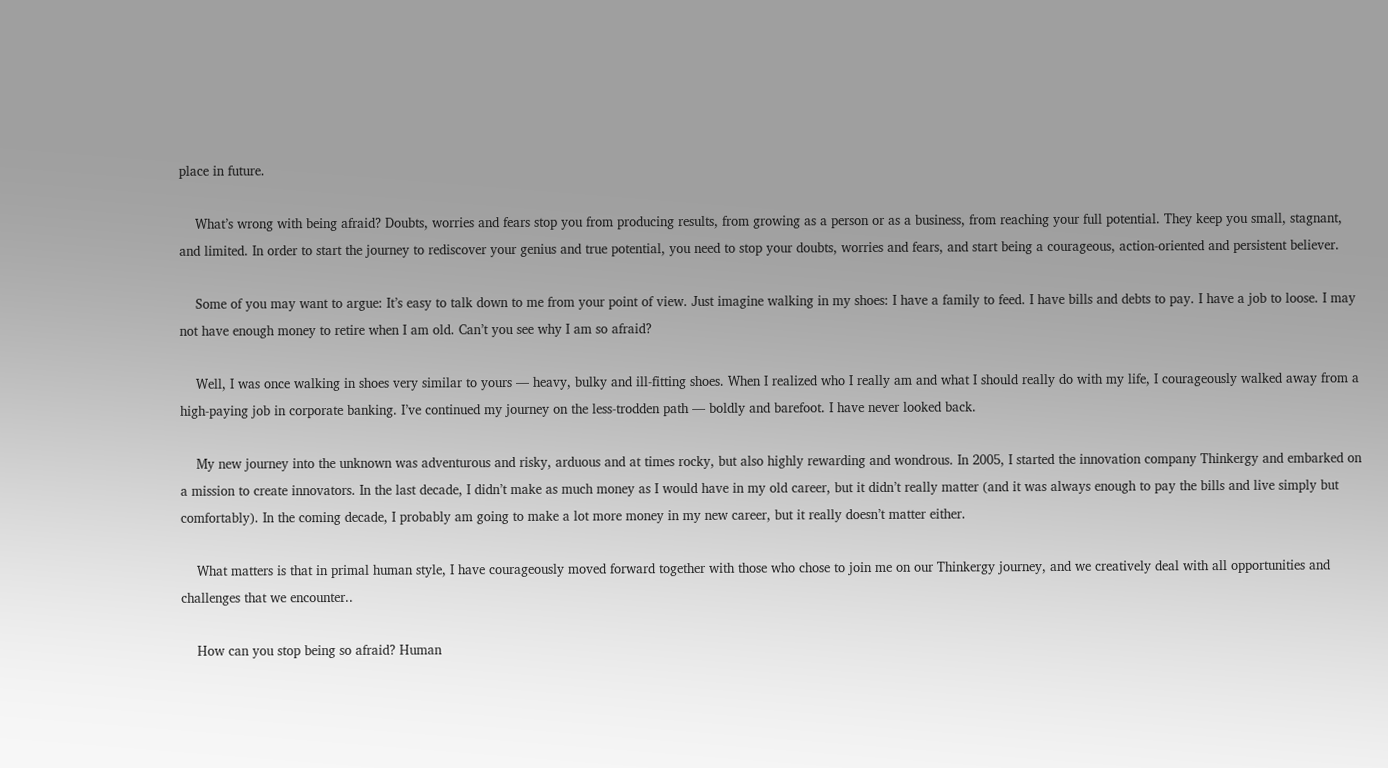place in future.

    What’s wrong with being afraid? Doubts, worries and fears stop you from producing results, from growing as a person or as a business, from reaching your full potential. They keep you small, stagnant, and limited. In order to start the journey to rediscover your genius and true potential, you need to stop your doubts, worries and fears, and start being a courageous, action-oriented and persistent believer.

    Some of you may want to argue: It’s easy to talk down to me from your point of view. Just imagine walking in my shoes: I have a family to feed. I have bills and debts to pay. I have a job to loose. I may not have enough money to retire when I am old. Can’t you see why I am so afraid?

    Well, I was once walking in shoes very similar to yours — heavy, bulky and ill-fitting shoes. When I realized who I really am and what I should really do with my life, I courageously walked away from a high-paying job in corporate banking. I’ve continued my journey on the less-trodden path — boldly and barefoot. I have never looked back.

    My new journey into the unknown was adventurous and risky, arduous and at times rocky, but also highly rewarding and wondrous. In 2005, I started the innovation company Thinkergy and embarked on a mission to create innovators. In the last decade, I didn’t make as much money as I would have in my old career, but it didn’t really matter (and it was always enough to pay the bills and live simply but comfortably). In the coming decade, I probably am going to make a lot more money in my new career, but it really doesn’t matter either.

    What matters is that in primal human style, I have courageously moved forward together with those who chose to join me on our Thinkergy journey, and we creatively deal with all opportunities and challenges that we encounter..

    How can you stop being so afraid? Human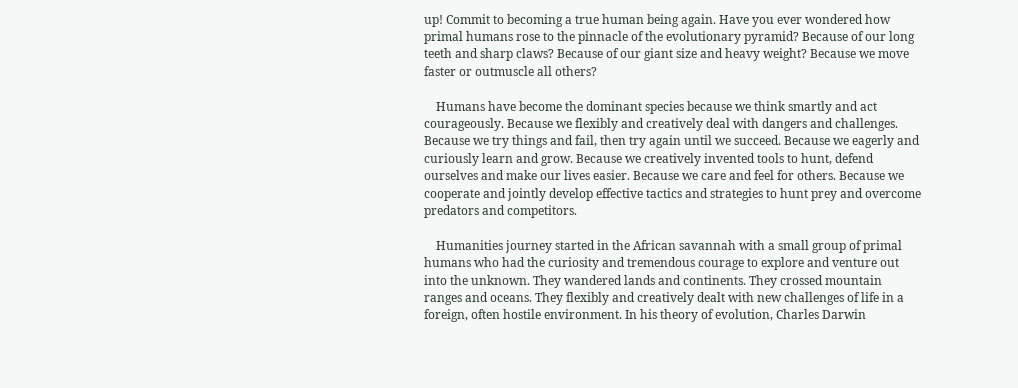up! Commit to becoming a true human being again. Have you ever wondered how primal humans rose to the pinnacle of the evolutionary pyramid? Because of our long teeth and sharp claws? Because of our giant size and heavy weight? Because we move faster or outmuscle all others?

    Humans have become the dominant species because we think smartly and act courageously. Because we flexibly and creatively deal with dangers and challenges. Because we try things and fail, then try again until we succeed. Because we eagerly and curiously learn and grow. Because we creatively invented tools to hunt, defend ourselves and make our lives easier. Because we care and feel for others. Because we cooperate and jointly develop effective tactics and strategies to hunt prey and overcome predators and competitors.

    Humanities journey started in the African savannah with a small group of primal humans who had the curiosity and tremendous courage to explore and venture out into the unknown. They wandered lands and continents. They crossed mountain ranges and oceans. They flexibly and creatively dealt with new challenges of life in a foreign, often hostile environment. In his theory of evolution, Charles Darwin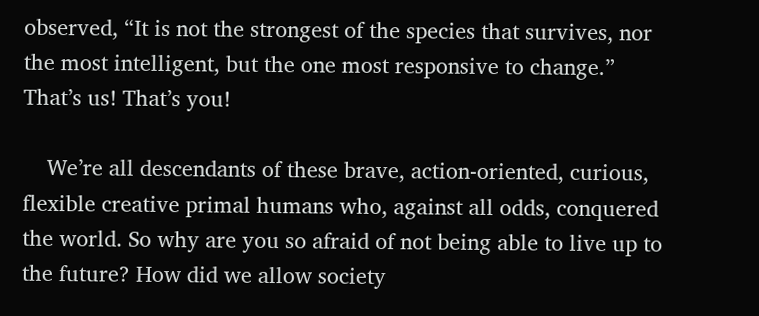observed, “It is not the strongest of the species that survives, nor the most intelligent, but the one most responsive to change.” That’s us! That’s you!

    We’re all descendants of these brave, action-oriented, curious, flexible creative primal humans who, against all odds, conquered the world. So why are you so afraid of not being able to live up to the future? How did we allow society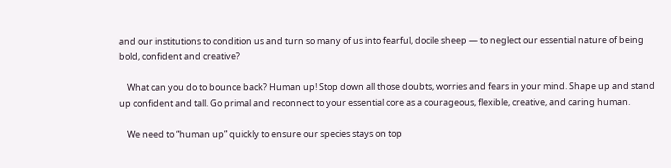and our institutions to condition us and turn so many of us into fearful, docile sheep — to neglect our essential nature of being bold, confident and creative?

    What can you do to bounce back? Human up! Stop down all those doubts, worries and fears in your mind. Shape up and stand up confident and tall. Go primal and reconnect to your essential core as a courageous, flexible, creative, and caring human.

    We need to “human up” quickly to ensure our species stays on top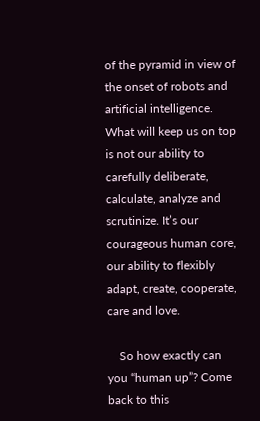of the pyramid in view of the onset of robots and artificial intelligence. What will keep us on top is not our ability to carefully deliberate, calculate, analyze and scrutinize. It’s our courageous human core, our ability to flexibly adapt, create, cooperate, care and love.

    So how exactly can you “human up”? Come back to this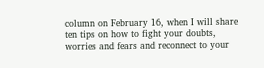column on February 16, when I will share ten tips on how to fight your doubts, worries and fears and reconnect to your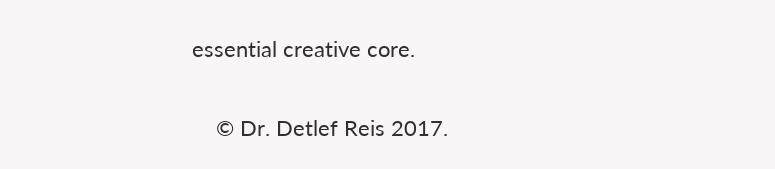essential creative core.

    © Dr. Detlef Reis 2017.